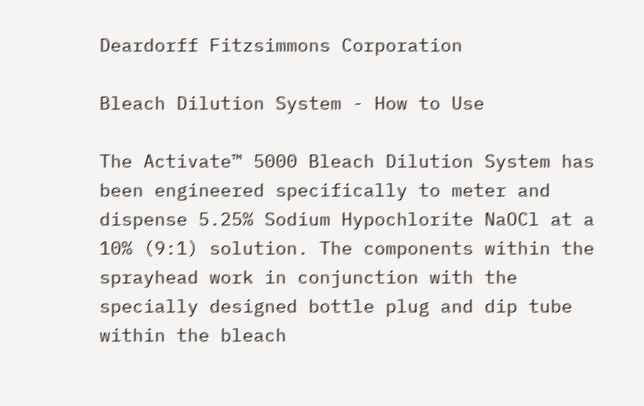Deardorff Fitzsimmons Corporation

Bleach Dilution System - How to Use

The Activate™ 5000 Bleach Dilution System has been engineered specifically to meter and dispense 5.25% Sodium Hypochlorite NaOCl at a 10% (9:1) solution. The components within the sprayhead work in conjunction with the specially designed bottle plug and dip tube within the bleach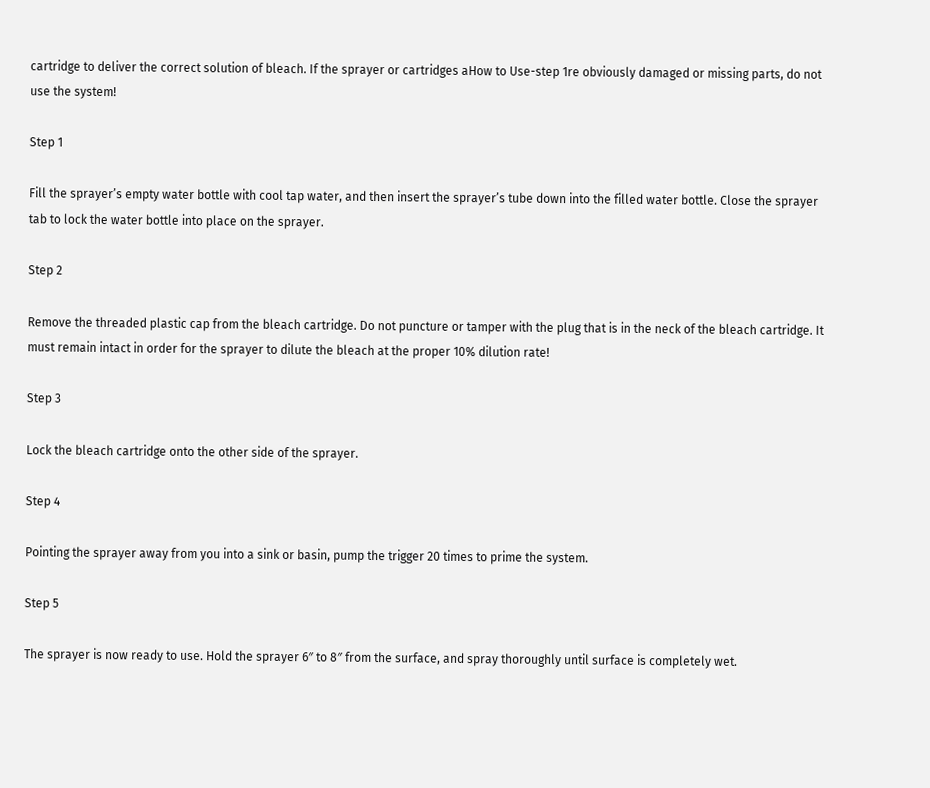cartridge to deliver the correct solution of bleach. If the sprayer or cartridges aHow to Use-step 1re obviously damaged or missing parts, do not use the system!

Step 1

Fill the sprayer’s empty water bottle with cool tap water, and then insert the sprayer’s tube down into the filled water bottle. Close the sprayer tab to lock the water bottle into place on the sprayer.

Step 2

Remove the threaded plastic cap from the bleach cartridge. Do not puncture or tamper with the plug that is in the neck of the bleach cartridge. It must remain intact in order for the sprayer to dilute the bleach at the proper 10% dilution rate!

Step 3

Lock the bleach cartridge onto the other side of the sprayer.

Step 4

Pointing the sprayer away from you into a sink or basin, pump the trigger 20 times to prime the system.

Step 5

The sprayer is now ready to use. Hold the sprayer 6″ to 8″ from the surface, and spray thoroughly until surface is completely wet.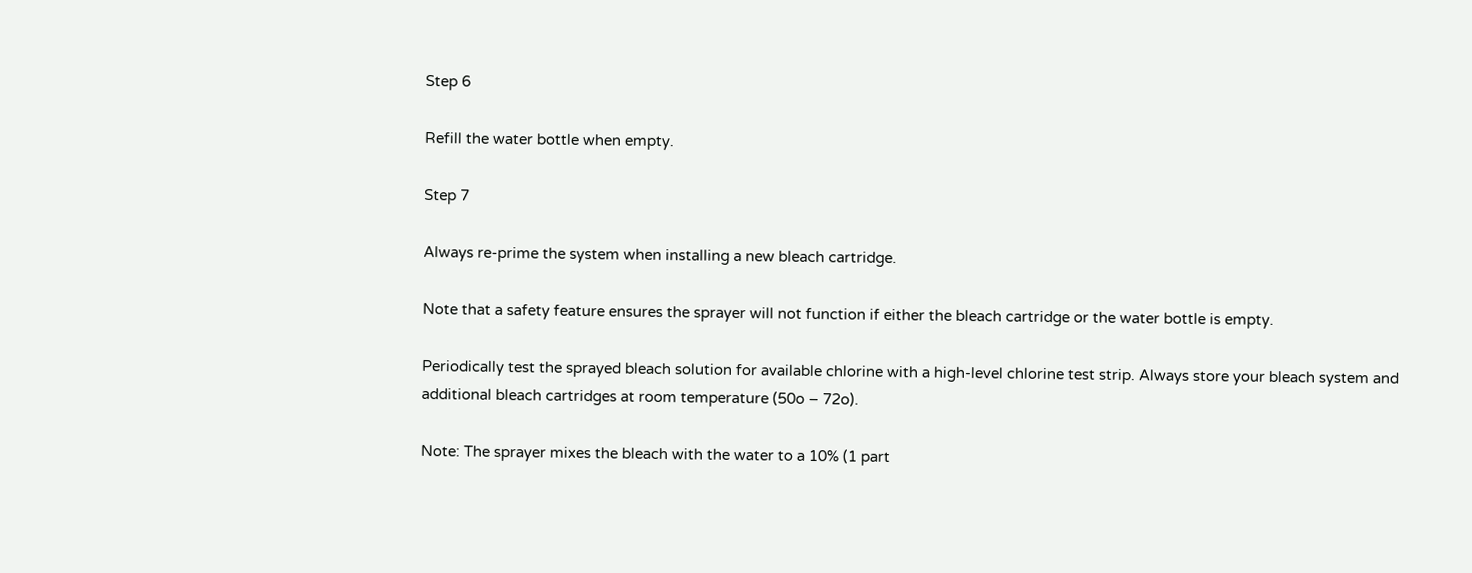Step 6

Refill the water bottle when empty.

Step 7

Always re-prime the system when installing a new bleach cartridge.

Note that a safety feature ensures the sprayer will not function if either the bleach cartridge or the water bottle is empty.

Periodically test the sprayed bleach solution for available chlorine with a high-level chlorine test strip. Always store your bleach system and additional bleach cartridges at room temperature (50o – 72o).

Note: The sprayer mixes the bleach with the water to a 10% (1 part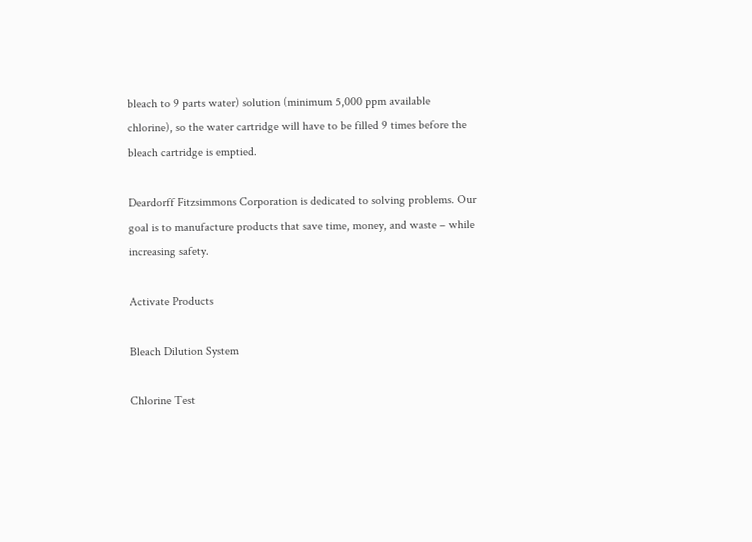bleach to 9 parts water) solution (minimum 5,000 ppm available chlorine), so the water cartridge will have to be filled 9 times before the bleach cartridge is emptied.

Deardorff Fitzsimmons Corporation is dedicated to solving problems. Our goal is to manufacture products that save time, money, and waste – while increasing safety.

Activate Products

Bleach Dilution System

Chlorine Test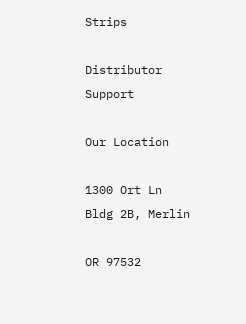Strips

Distributor Support

Our Location

1300 Ort Ln Bldg 2B, Merlin

OR 97532